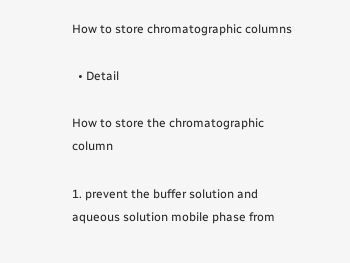How to store chromatographic columns

  • Detail

How to store the chromatographic column

1. prevent the buffer solution and aqueous solution mobile phase from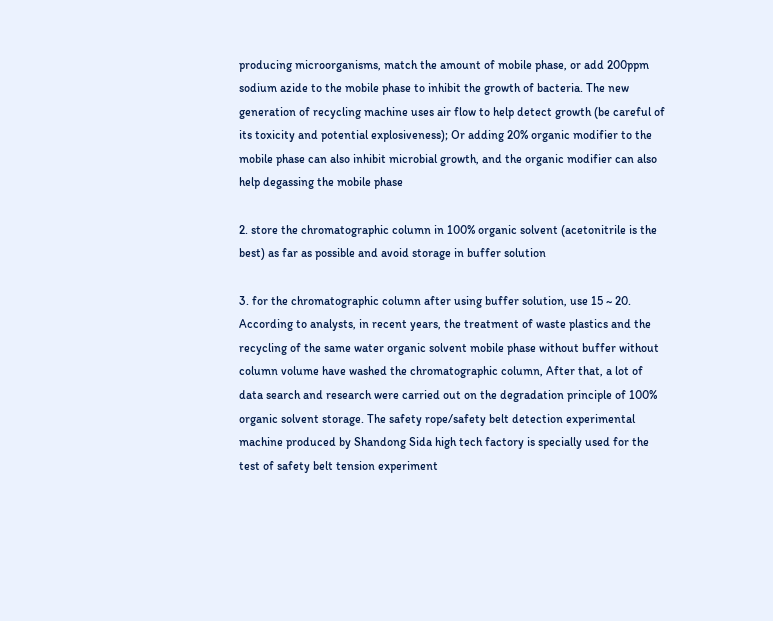producing microorganisms, match the amount of mobile phase, or add 200ppm sodium azide to the mobile phase to inhibit the growth of bacteria. The new generation of recycling machine uses air flow to help detect growth (be careful of its toxicity and potential explosiveness); Or adding 20% organic modifier to the mobile phase can also inhibit microbial growth, and the organic modifier can also help degassing the mobile phase

2. store the chromatographic column in 100% organic solvent (acetonitrile is the best) as far as possible and avoid storage in buffer solution

3. for the chromatographic column after using buffer solution, use 15 ~ 20. According to analysts, in recent years, the treatment of waste plastics and the recycling of the same water organic solvent mobile phase without buffer without column volume have washed the chromatographic column, After that, a lot of data search and research were carried out on the degradation principle of 100% organic solvent storage. The safety rope/safety belt detection experimental machine produced by Shandong Sida high tech factory is specially used for the test of safety belt tension experiment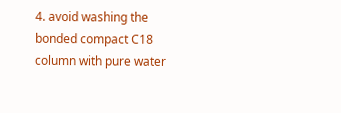4. avoid washing the bonded compact C18 column with pure water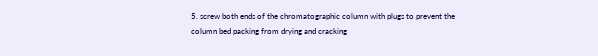5. screw both ends of the chromatographic column with plugs to prevent the column bed packing from drying and cracking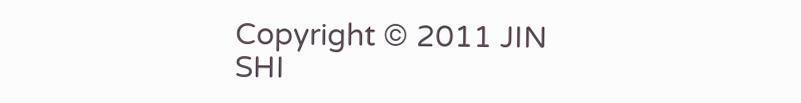Copyright © 2011 JIN SHI